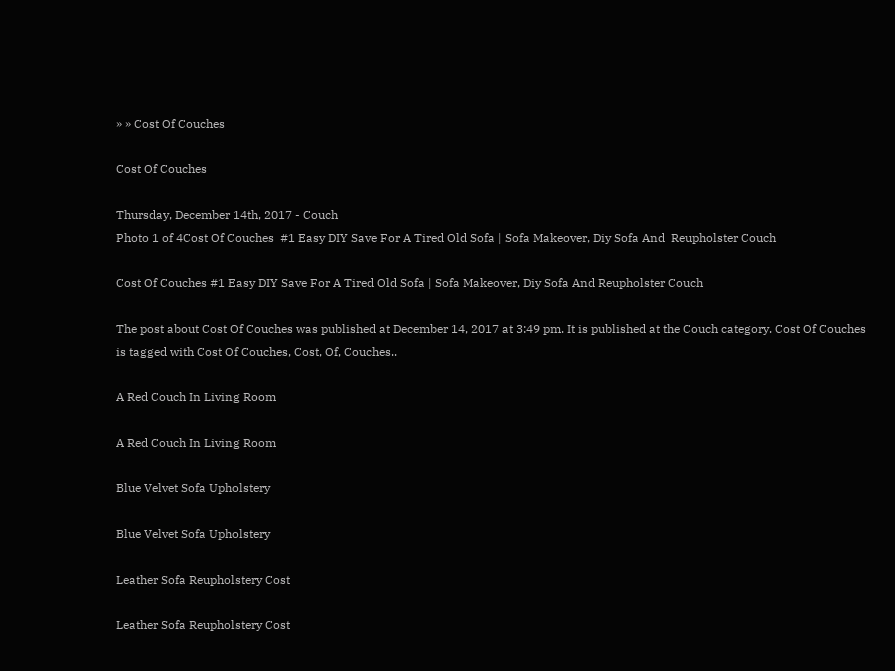» » Cost Of Couches

Cost Of Couches

Thursday, December 14th, 2017 - Couch
Photo 1 of 4Cost Of Couches  #1 Easy DIY Save For A Tired Old Sofa | Sofa Makeover, Diy Sofa And  Reupholster Couch

Cost Of Couches #1 Easy DIY Save For A Tired Old Sofa | Sofa Makeover, Diy Sofa And Reupholster Couch

The post about Cost Of Couches was published at December 14, 2017 at 3:49 pm. It is published at the Couch category. Cost Of Couches is tagged with Cost Of Couches, Cost, Of, Couches..

A Red Couch In Living Room

A Red Couch In Living Room

Blue Velvet Sofa Upholstery

Blue Velvet Sofa Upholstery

Leather Sofa Reupholstery Cost

Leather Sofa Reupholstery Cost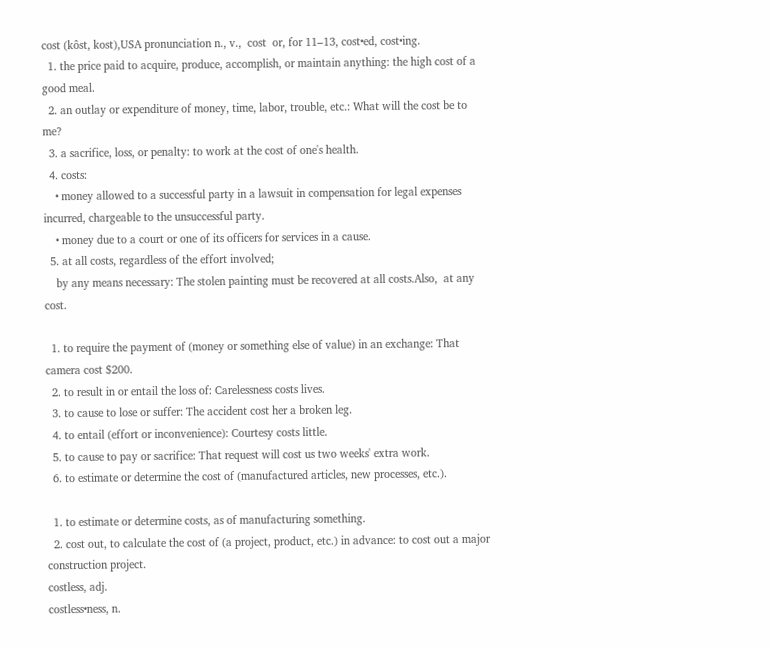cost (kôst, kost),USA pronunciation n., v.,  cost  or, for 11–13, cost•ed, cost•ing.
  1. the price paid to acquire, produce, accomplish, or maintain anything: the high cost of a good meal.
  2. an outlay or expenditure of money, time, labor, trouble, etc.: What will the cost be to me?
  3. a sacrifice, loss, or penalty: to work at the cost of one's health.
  4. costs:
    • money allowed to a successful party in a lawsuit in compensation for legal expenses incurred, chargeable to the unsuccessful party.
    • money due to a court or one of its officers for services in a cause.
  5. at all costs, regardless of the effort involved;
    by any means necessary: The stolen painting must be recovered at all costs.Also,  at any cost.

  1. to require the payment of (money or something else of value) in an exchange: That camera cost $200.
  2. to result in or entail the loss of: Carelessness costs lives.
  3. to cause to lose or suffer: The accident cost her a broken leg.
  4. to entail (effort or inconvenience): Courtesy costs little.
  5. to cause to pay or sacrifice: That request will cost us two weeks' extra work.
  6. to estimate or determine the cost of (manufactured articles, new processes, etc.).

  1. to estimate or determine costs, as of manufacturing something.
  2. cost out, to calculate the cost of (a project, product, etc.) in advance: to cost out a major construction project.
costless, adj.
costless•ness, n.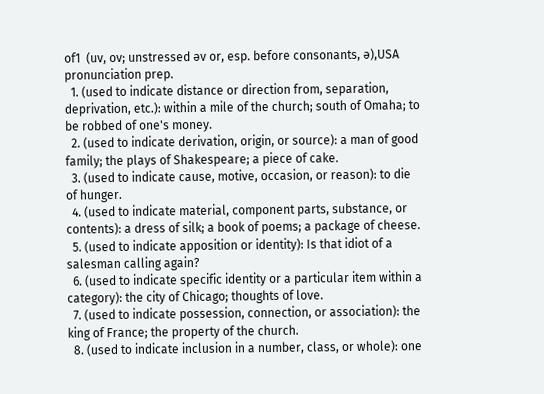of1  (uv, ov; unstressed əv or, esp. before consonants, ə),USA pronunciation prep.
  1. (used to indicate distance or direction from, separation, deprivation, etc.): within a mile of the church; south of Omaha; to be robbed of one's money.
  2. (used to indicate derivation, origin, or source): a man of good family; the plays of Shakespeare; a piece of cake.
  3. (used to indicate cause, motive, occasion, or reason): to die of hunger.
  4. (used to indicate material, component parts, substance, or contents): a dress of silk; a book of poems; a package of cheese.
  5. (used to indicate apposition or identity): Is that idiot of a salesman calling again?
  6. (used to indicate specific identity or a particular item within a category): the city of Chicago; thoughts of love.
  7. (used to indicate possession, connection, or association): the king of France; the property of the church.
  8. (used to indicate inclusion in a number, class, or whole): one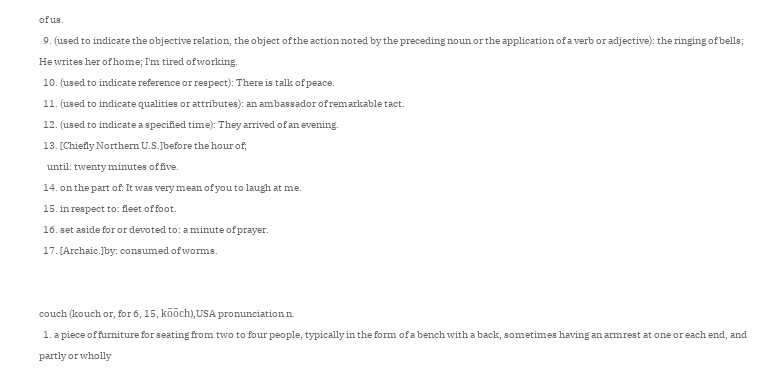of us.
  9. (used to indicate the objective relation, the object of the action noted by the preceding noun or the application of a verb or adjective): the ringing of bells; He writes her of home; I'm tired of working.
  10. (used to indicate reference or respect): There is talk of peace.
  11. (used to indicate qualities or attributes): an ambassador of remarkable tact.
  12. (used to indicate a specified time): They arrived of an evening.
  13. [Chiefly Northern U.S.]before the hour of;
    until: twenty minutes of five.
  14. on the part of: It was very mean of you to laugh at me.
  15. in respect to: fleet of foot.
  16. set aside for or devoted to: a minute of prayer.
  17. [Archaic.]by: consumed of worms.


couch (kouch or, for 6, 15, ko̅o̅ch),USA pronunciation n.
  1. a piece of furniture for seating from two to four people, typically in the form of a bench with a back, sometimes having an armrest at one or each end, and partly or wholly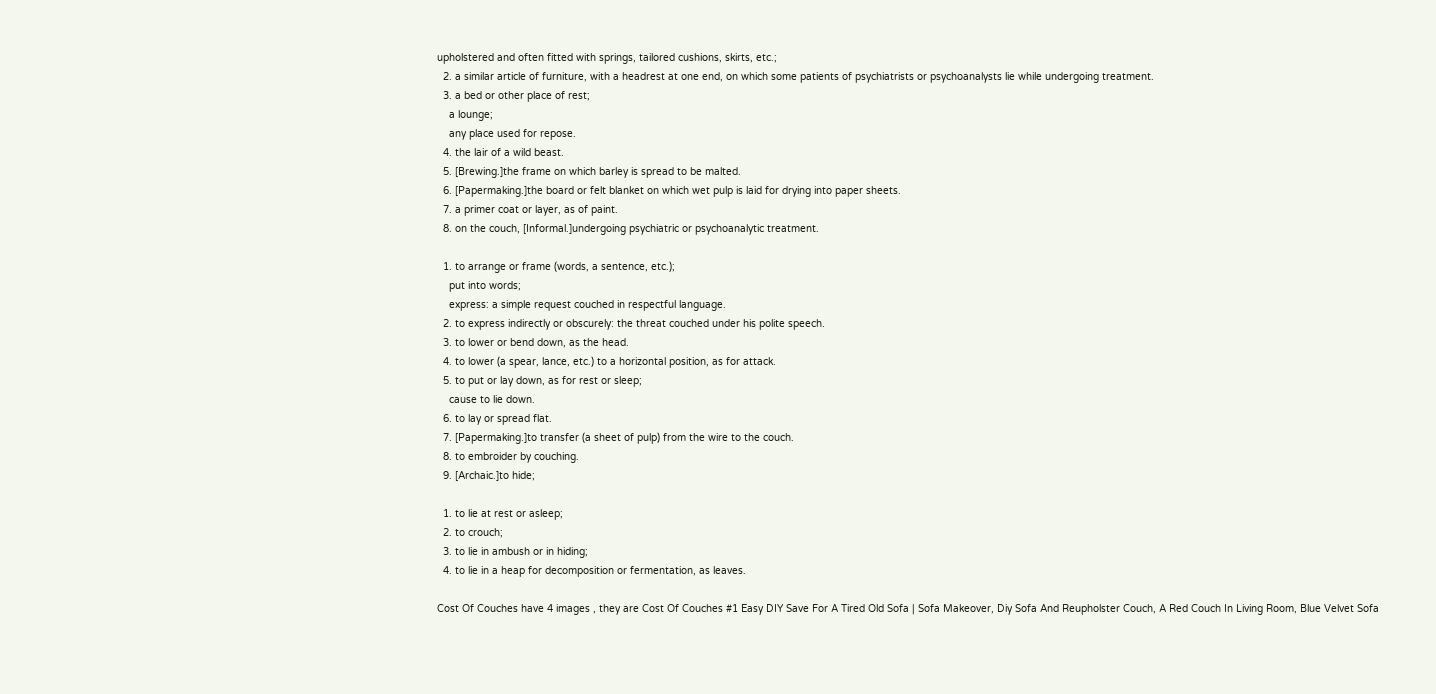upholstered and often fitted with springs, tailored cushions, skirts, etc.;
  2. a similar article of furniture, with a headrest at one end, on which some patients of psychiatrists or psychoanalysts lie while undergoing treatment.
  3. a bed or other place of rest;
    a lounge;
    any place used for repose.
  4. the lair of a wild beast.
  5. [Brewing.]the frame on which barley is spread to be malted.
  6. [Papermaking.]the board or felt blanket on which wet pulp is laid for drying into paper sheets.
  7. a primer coat or layer, as of paint.
  8. on the couch, [Informal.]undergoing psychiatric or psychoanalytic treatment.

  1. to arrange or frame (words, a sentence, etc.);
    put into words;
    express: a simple request couched in respectful language.
  2. to express indirectly or obscurely: the threat couched under his polite speech.
  3. to lower or bend down, as the head.
  4. to lower (a spear, lance, etc.) to a horizontal position, as for attack.
  5. to put or lay down, as for rest or sleep;
    cause to lie down.
  6. to lay or spread flat.
  7. [Papermaking.]to transfer (a sheet of pulp) from the wire to the couch.
  8. to embroider by couching.
  9. [Archaic.]to hide;

  1. to lie at rest or asleep;
  2. to crouch;
  3. to lie in ambush or in hiding;
  4. to lie in a heap for decomposition or fermentation, as leaves.

Cost Of Couches have 4 images , they are Cost Of Couches #1 Easy DIY Save For A Tired Old Sofa | Sofa Makeover, Diy Sofa And Reupholster Couch, A Red Couch In Living Room, Blue Velvet Sofa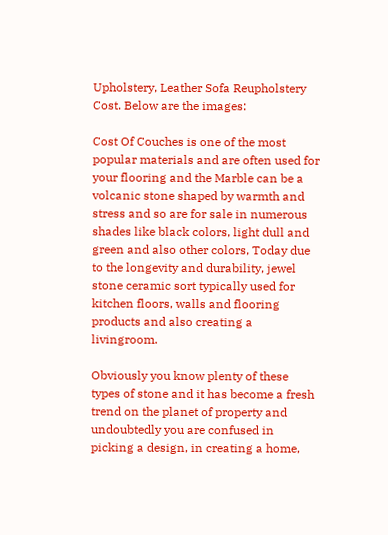Upholstery, Leather Sofa Reupholstery Cost. Below are the images:

Cost Of Couches is one of the most popular materials and are often used for your flooring and the Marble can be a volcanic stone shaped by warmth and stress and so are for sale in numerous shades like black colors, light dull and green and also other colors, Today due to the longevity and durability, jewel stone ceramic sort typically used for kitchen floors, walls and flooring products and also creating a livingroom.

Obviously you know plenty of these types of stone and it has become a fresh trend on the planet of property and undoubtedly you are confused in picking a design, in creating a home,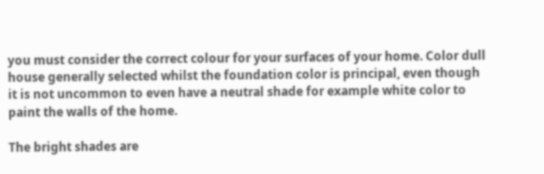you must consider the correct colour for your surfaces of your home. Color dull house generally selected whilst the foundation color is principal, even though it is not uncommon to even have a neutral shade for example white color to paint the walls of the home.

The bright shades are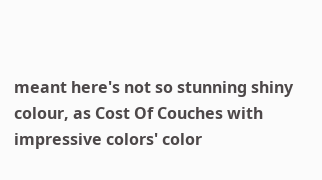meant here's not so stunning shiny colour, as Cost Of Couches with impressive colors' color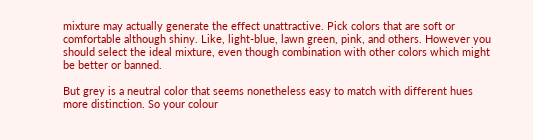mixture may actually generate the effect unattractive. Pick colors that are soft or comfortable although shiny. Like, light-blue, lawn green, pink, and others. However you should select the ideal mixture, even though combination with other colors which might be better or banned.

But grey is a neutral color that seems nonetheless easy to match with different hues more distinction. So your colour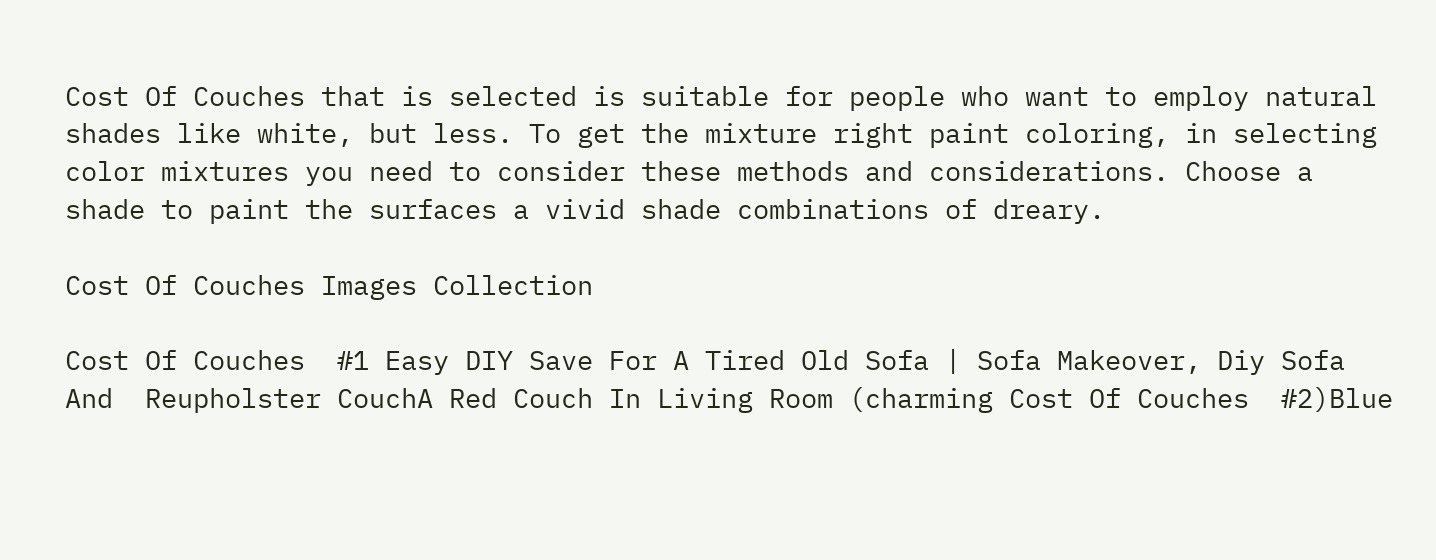Cost Of Couches that is selected is suitable for people who want to employ natural shades like white, but less. To get the mixture right paint coloring, in selecting color mixtures you need to consider these methods and considerations. Choose a shade to paint the surfaces a vivid shade combinations of dreary.

Cost Of Couches Images Collection

Cost Of Couches  #1 Easy DIY Save For A Tired Old Sofa | Sofa Makeover, Diy Sofa And  Reupholster CouchA Red Couch In Living Room (charming Cost Of Couches  #2)Blue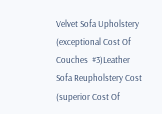Velvet Sofa Upholstery (exceptional Cost Of Couches  #3)Leather Sofa Reupholstery Cost (superior Cost Of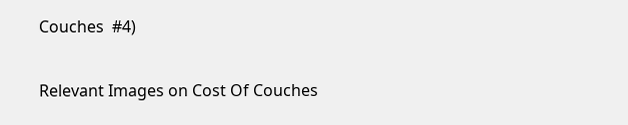Couches  #4)

Relevant Images on Cost Of Couches